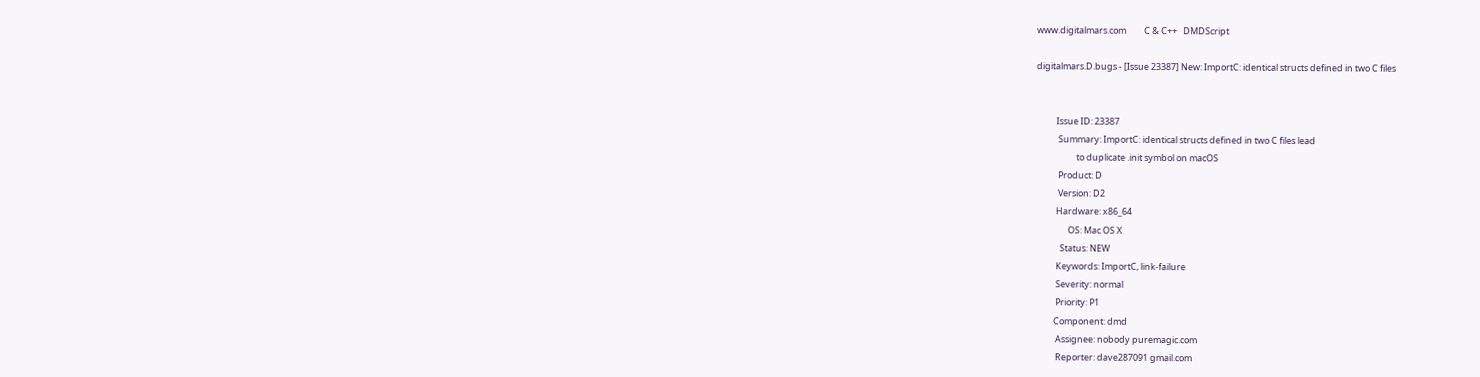www.digitalmars.com         C & C++   DMDScript

digitalmars.D.bugs - [Issue 23387] New: ImportC: identical structs defined in two C files


          Issue ID: 23387
           Summary: ImportC: identical structs defined in two C files lead
                    to duplicate .init symbol on macOS
           Product: D
           Version: D2
          Hardware: x86_64
                OS: Mac OS X
            Status: NEW
          Keywords: ImportC, link-failure
          Severity: normal
          Priority: P1
         Component: dmd
          Assignee: nobody puremagic.com
          Reporter: dave287091 gmail.com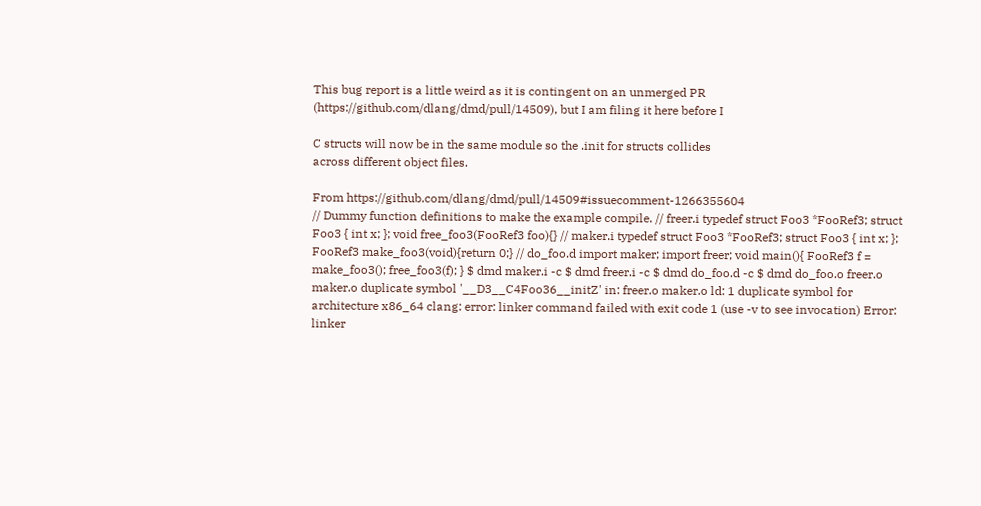This bug report is a little weird as it is contingent on an unmerged PR
(https://github.com/dlang/dmd/pull/14509), but I am filing it here before I

C structs will now be in the same module so the .init for structs collides
across different object files.

From https://github.com/dlang/dmd/pull/14509#issuecomment-1266355604
// Dummy function definitions to make the example compile. // freer.i typedef struct Foo3 *FooRef3; struct Foo3 { int x; }; void free_foo3(FooRef3 foo){} // maker.i typedef struct Foo3 *FooRef3; struct Foo3 { int x; }; FooRef3 make_foo3(void){return 0;} // do_foo.d import maker; import freer; void main(){ FooRef3 f = make_foo3(); free_foo3(f); } $ dmd maker.i -c $ dmd freer.i -c $ dmd do_foo.d -c $ dmd do_foo.o freer.o maker.o duplicate symbol '__D3__C4Foo36__initZ' in: freer.o maker.o ld: 1 duplicate symbol for architecture x86_64 clang: error: linker command failed with exit code 1 (use -v to see invocation) Error: linker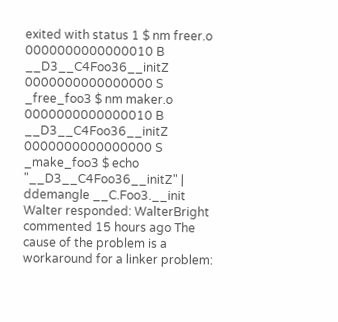exited with status 1 $ nm freer.o 0000000000000010 B __D3__C4Foo36__initZ 0000000000000000 S _free_foo3 $ nm maker.o 0000000000000010 B __D3__C4Foo36__initZ 0000000000000000 S _make_foo3 $ echo "__D3__C4Foo36__initZ" | ddemangle __C.Foo3.__init Walter responded: WalterBright commented 15 hours ago The cause of the problem is a workaround for a linker problem: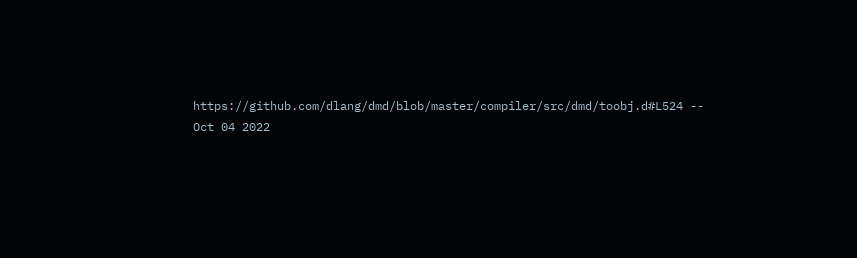https://github.com/dlang/dmd/blob/master/compiler/src/dmd/toobj.d#L524 --
Oct 04 2022